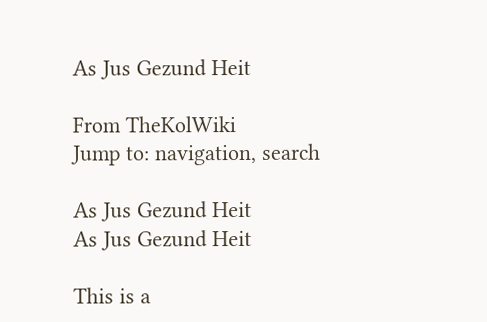As Jus Gezund Heit

From TheKolWiki
Jump to: navigation, search

As Jus Gezund Heit
As Jus Gezund Heit

This is a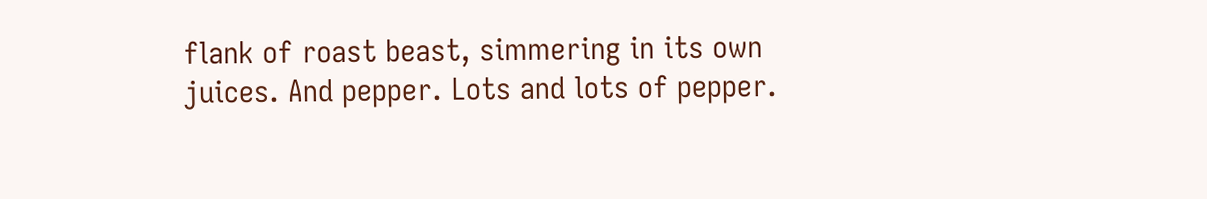flank of roast beast, simmering in its own juices. And pepper. Lots and lots of pepper.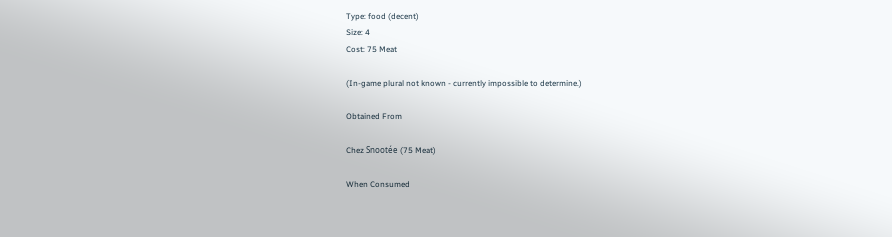Type: food (decent)
Size: 4
Cost: 75 Meat

(In-game plural not known - currently impossible to determine.)

Obtained From

Chez Snootée (75 Meat)

When Consumed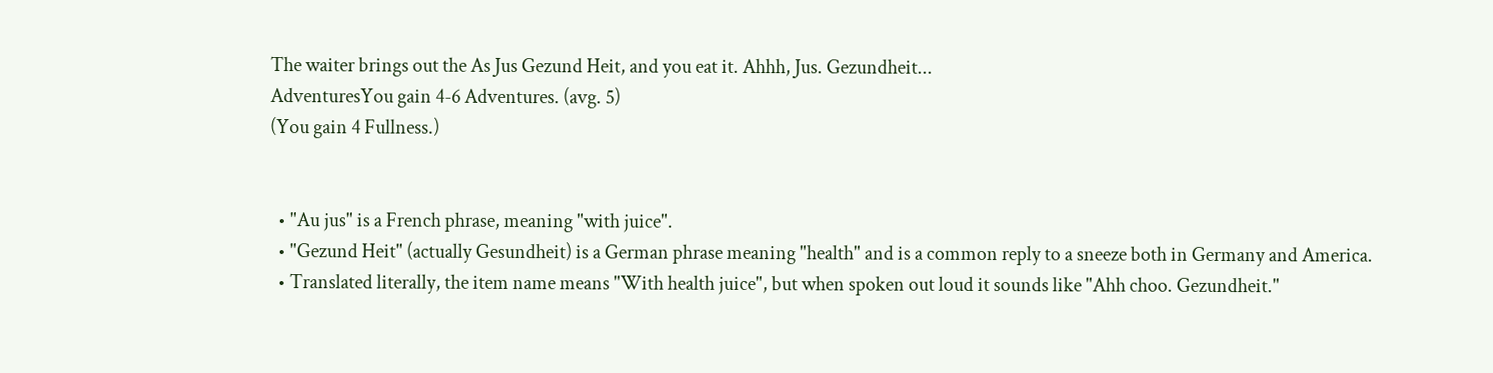The waiter brings out the As Jus Gezund Heit, and you eat it. Ahhh, Jus. Gezundheit...
AdventuresYou gain 4-6 Adventures. (avg. 5)
(You gain 4 Fullness.)


  • "Au jus" is a French phrase, meaning "with juice".
  • "Gezund Heit" (actually Gesundheit) is a German phrase meaning "health" and is a common reply to a sneeze both in Germany and America.
  • Translated literally, the item name means "With health juice", but when spoken out loud it sounds like "Ahh choo. Gezundheit."